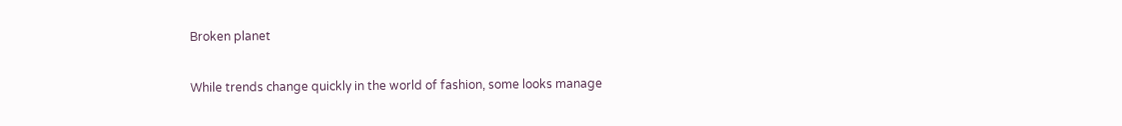Broken planet

While trends change quickly in the world of fashion, some looks manage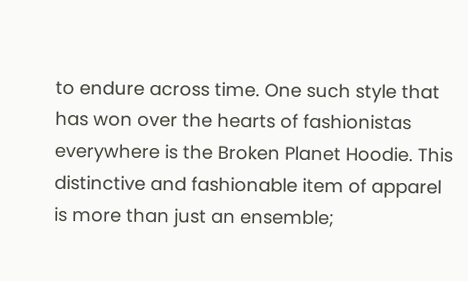to endure across time. One such style that has won over the hearts of fashionistas everywhere is the Broken Planet Hoodie. This distinctive and fashionable item of apparel is more than just an ensemble;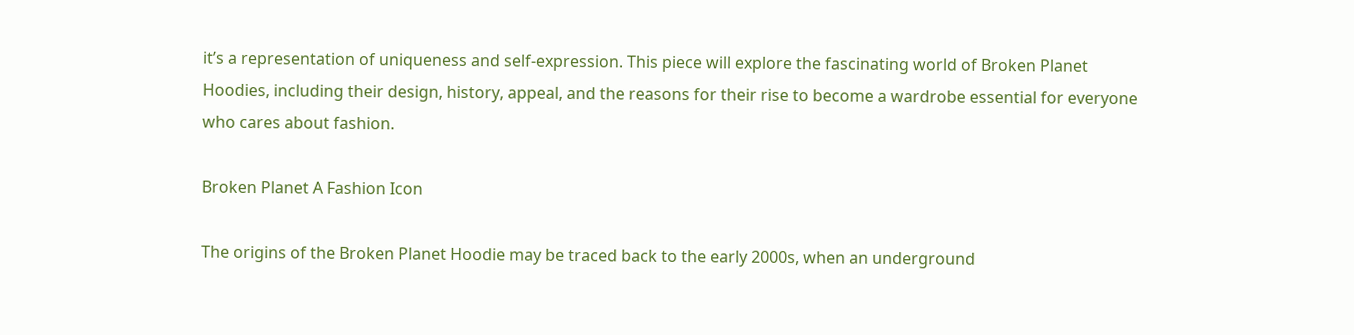it’s a representation of uniqueness and self-expression. This piece will explore the fascinating world of Broken Planet Hoodies, including their design, history, appeal, and the reasons for their rise to become a wardrobe essential for everyone who cares about fashion.

Broken Planet A Fashion Icon

The origins of the Broken Planet Hoodie may be traced back to the early 2000s, when an underground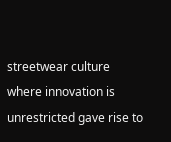streetwear culture where innovation is unrestricted gave rise to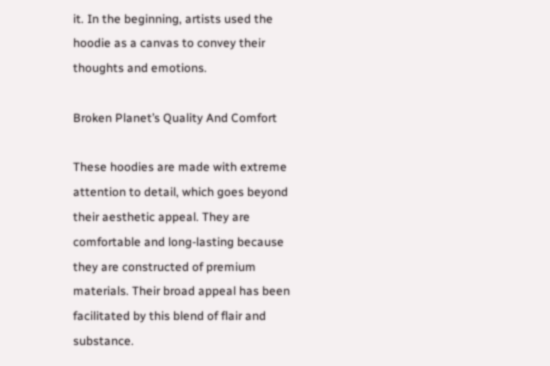it. In the beginning, artists used the hoodie as a canvas to convey their thoughts and emotions.

Broken Planet’s Quality And Comfort

These hoodies are made with extreme attention to detail, which goes beyond their aesthetic appeal. They are comfortable and long-lasting because they are constructed of premium materials. Their broad appeal has been facilitated by this blend of flair and substance.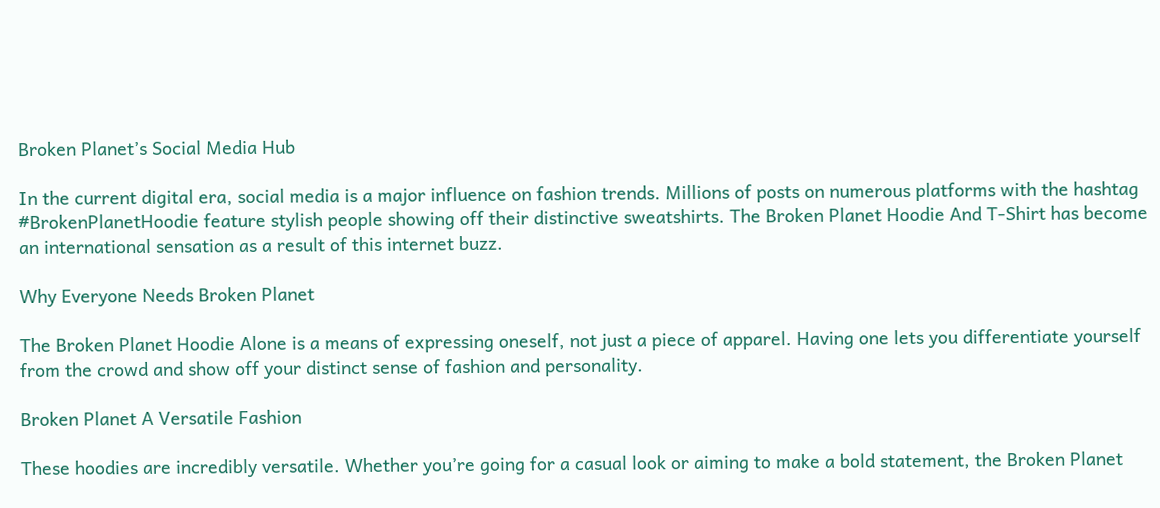Broken Planet’s Social Media Hub

In the current digital era, social media is a major influence on fashion trends. Millions of posts on numerous platforms with the hashtag #BrokenPlanetHoodie feature stylish people showing off their distinctive sweatshirts. The Broken Planet Hoodie And T-Shirt has become an international sensation as a result of this internet buzz.

Why Everyone Needs Broken Planet

The Broken Planet Hoodie Alone is a means of expressing oneself, not just a piece of apparel. Having one lets you differentiate yourself from the crowd and show off your distinct sense of fashion and personality.

Broken Planet A Versatile Fashion

These hoodies are incredibly versatile. Whether you’re going for a casual look or aiming to make a bold statement, the Broken Planet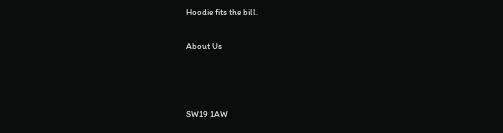Hoodie fits the bill.

About Us



SW19 1AW